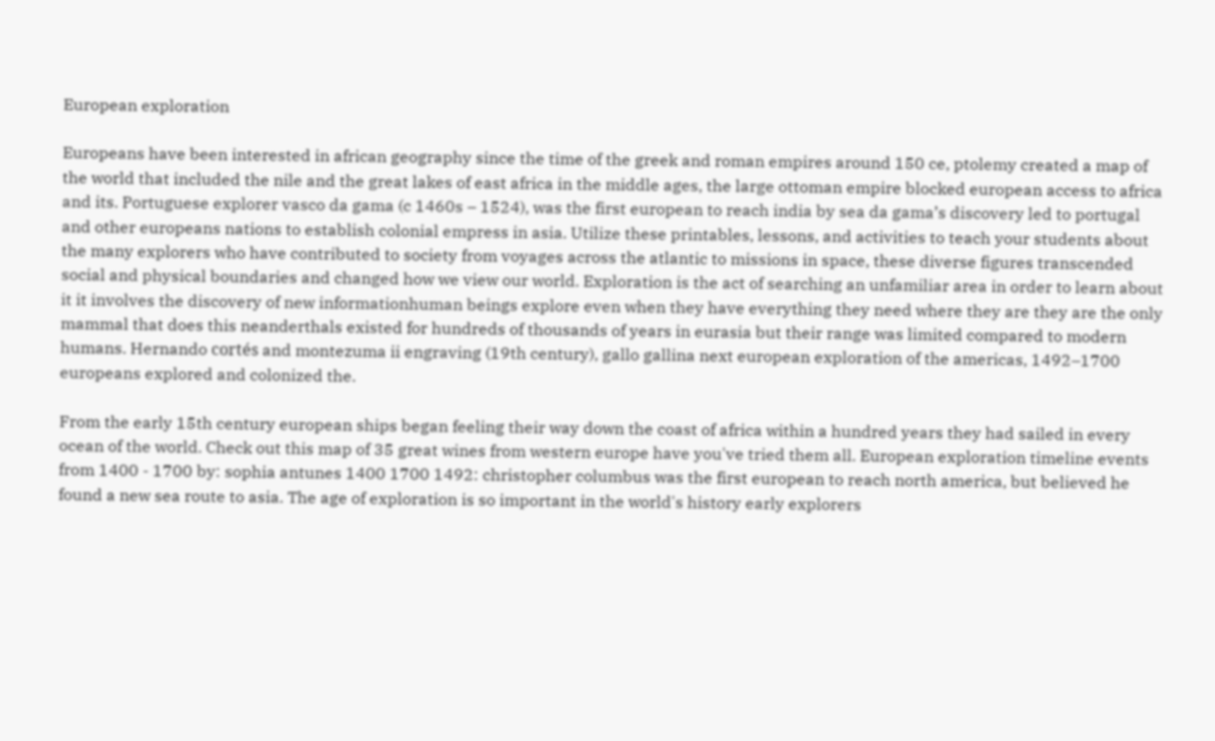European exploration

Europeans have been interested in african geography since the time of the greek and roman empires around 150 ce, ptolemy created a map of the world that included the nile and the great lakes of east africa in the middle ages, the large ottoman empire blocked european access to africa and its. Portuguese explorer vasco da gama (c 1460s – 1524), was the first european to reach india by sea da gama’s discovery led to portugal and other europeans nations to establish colonial empress in asia. Utilize these printables, lessons, and activities to teach your students about the many explorers who have contributed to society from voyages across the atlantic to missions in space, these diverse figures transcended social and physical boundaries and changed how we view our world. Exploration is the act of searching an unfamiliar area in order to learn about it it involves the discovery of new informationhuman beings explore even when they have everything they need where they are they are the only mammal that does this neanderthals existed for hundreds of thousands of years in eurasia but their range was limited compared to modern humans. Hernando cortés and montezuma ii engraving (19th century), gallo gallina next european exploration of the americas, 1492–1700 europeans explored and colonized the.

From the early 15th century european ships began feeling their way down the coast of africa within a hundred years they had sailed in every ocean of the world. Check out this map of 35 great wines from western europe have you've tried them all. European exploration timeline events from 1400 - 1700 by: sophia antunes 1400 1700 1492: christopher columbus was the first european to reach north america, but believed he found a new sea route to asia. The age of exploration is so important in the world's history early explorers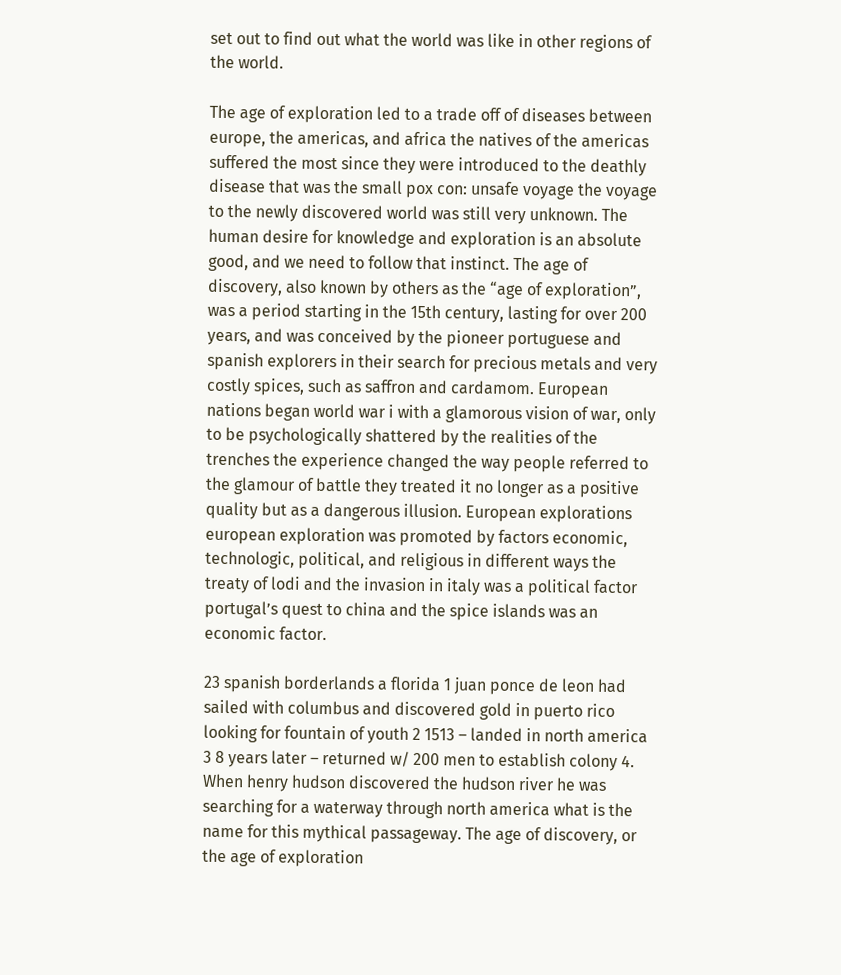set out to find out what the world was like in other regions of the world.

The age of exploration led to a trade off of diseases between europe, the americas, and africa the natives of the americas suffered the most since they were introduced to the deathly disease that was the small pox con: unsafe voyage the voyage to the newly discovered world was still very unknown. The human desire for knowledge and exploration is an absolute good, and we need to follow that instinct. The age of discovery, also known by others as the “age of exploration”, was a period starting in the 15th century, lasting for over 200 years, and was conceived by the pioneer portuguese and spanish explorers in their search for precious metals and very costly spices, such as saffron and cardamom. European nations began world war i with a glamorous vision of war, only to be psychologically shattered by the realities of the trenches the experience changed the way people referred to the glamour of battle they treated it no longer as a positive quality but as a dangerous illusion. European explorations european exploration was promoted by factors economic, technologic, political, and religious in different ways the treaty of lodi and the invasion in italy was a political factor portugal’s quest to china and the spice islands was an economic factor.

23 spanish borderlands a florida 1 juan ponce de leon had sailed with columbus and discovered gold in puerto rico looking for fountain of youth 2 1513 – landed in north america 3 8 years later – returned w/ 200 men to establish colony 4. When henry hudson discovered the hudson river he was searching for a waterway through north america what is the name for this mythical passageway. The age of discovery, or the age of exploration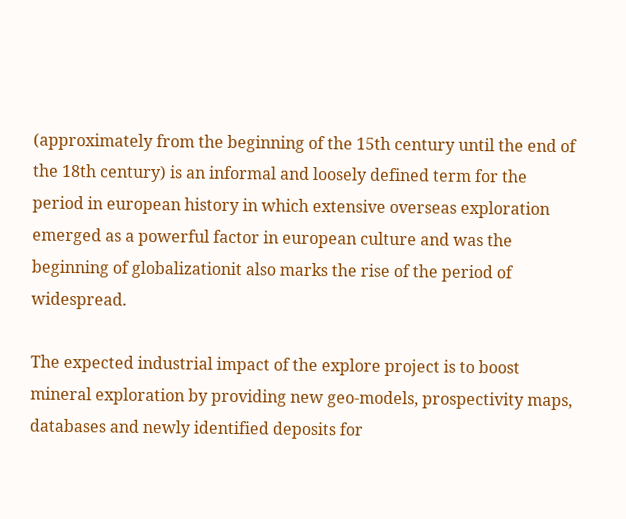(approximately from the beginning of the 15th century until the end of the 18th century) is an informal and loosely defined term for the period in european history in which extensive overseas exploration emerged as a powerful factor in european culture and was the beginning of globalizationit also marks the rise of the period of widespread.

The expected industrial impact of the explore project is to boost mineral exploration by providing new geo-models, prospectivity maps, databases and newly identified deposits for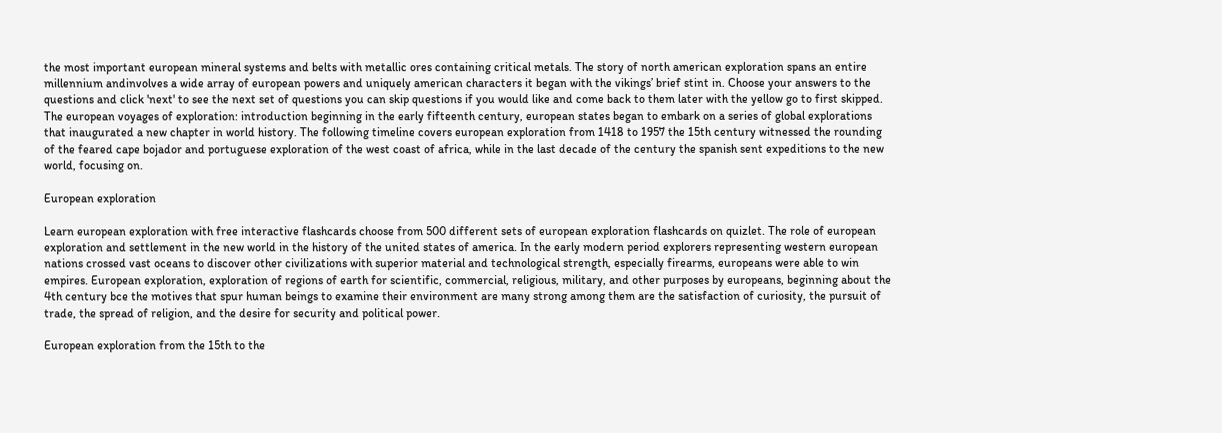the most important european mineral systems and belts with metallic ores containing critical metals. The story of north american exploration spans an entire millennium andinvolves a wide array of european powers and uniquely american characters it began with the vikings’ brief stint in. Choose your answers to the questions and click 'next' to see the next set of questions you can skip questions if you would like and come back to them later with the yellow go to first skipped. The european voyages of exploration: introduction beginning in the early fifteenth century, european states began to embark on a series of global explorations that inaugurated a new chapter in world history. The following timeline covers european exploration from 1418 to 1957 the 15th century witnessed the rounding of the feared cape bojador and portuguese exploration of the west coast of africa, while in the last decade of the century the spanish sent expeditions to the new world, focusing on.

European exploration

Learn european exploration with free interactive flashcards choose from 500 different sets of european exploration flashcards on quizlet. The role of european exploration and settlement in the new world in the history of the united states of america. In the early modern period explorers representing western european nations crossed vast oceans to discover other civilizations with superior material and technological strength, especially firearms, europeans were able to win empires. European exploration, exploration of regions of earth for scientific, commercial, religious, military, and other purposes by europeans, beginning about the 4th century bce the motives that spur human beings to examine their environment are many strong among them are the satisfaction of curiosity, the pursuit of trade, the spread of religion, and the desire for security and political power.

European exploration from the 15th to the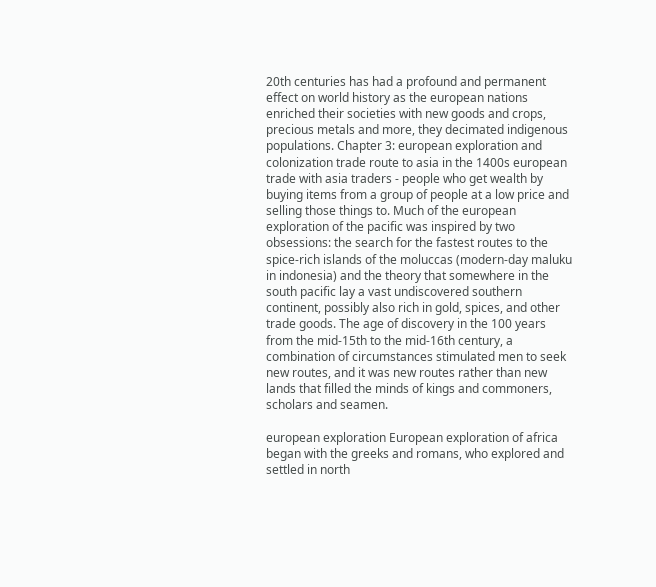20th centuries has had a profound and permanent effect on world history as the european nations enriched their societies with new goods and crops, precious metals and more, they decimated indigenous populations. Chapter 3: european exploration and colonization trade route to asia in the 1400s european trade with asia traders - people who get wealth by buying items from a group of people at a low price and selling those things to. Much of the european exploration of the pacific was inspired by two obsessions: the search for the fastest routes to the spice-rich islands of the moluccas (modern-day maluku in indonesia) and the theory that somewhere in the south pacific lay a vast undiscovered southern continent, possibly also rich in gold, spices, and other trade goods. The age of discovery in the 100 years from the mid-15th to the mid-16th century, a combination of circumstances stimulated men to seek new routes, and it was new routes rather than new lands that filled the minds of kings and commoners, scholars and seamen.

european exploration European exploration of africa began with the greeks and romans, who explored and settled in north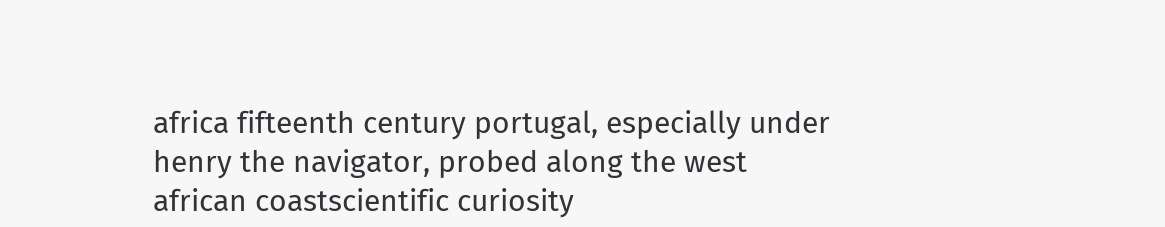africa fifteenth century portugal, especially under henry the navigator, probed along the west african coastscientific curiosity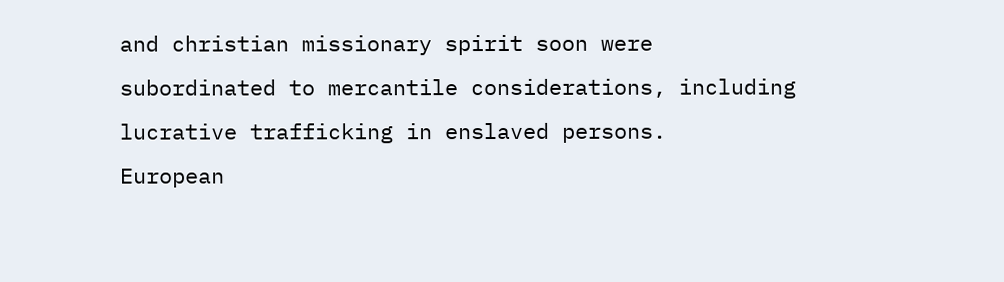and christian missionary spirit soon were subordinated to mercantile considerations, including lucrative trafficking in enslaved persons.
European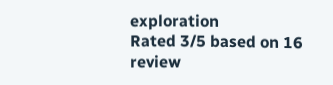exploration
Rated 3/5 based on 16 review